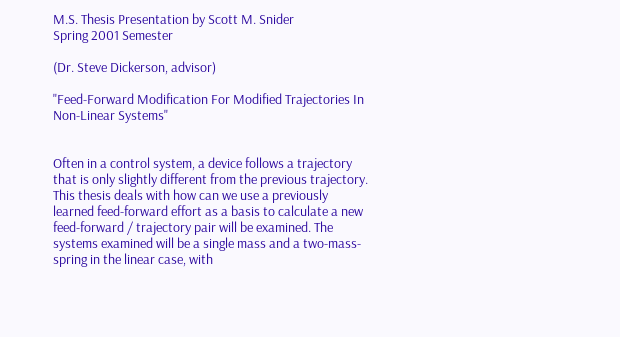M.S. Thesis Presentation by Scott M. Snider
Spring 2001 Semester

(Dr. Steve Dickerson, advisor)

"Feed-Forward Modification For Modified Trajectories In Non-Linear Systems"


Often in a control system, a device follows a trajectory that is only slightly different from the previous trajectory. This thesis deals with how can we use a previously learned feed-forward effort as a basis to calculate a new feed-forward / trajectory pair will be examined. The systems examined will be a single mass and a two-mass-spring in the linear case, with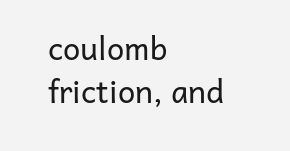coulomb friction, and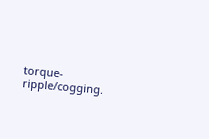torque-ripple/cogging.